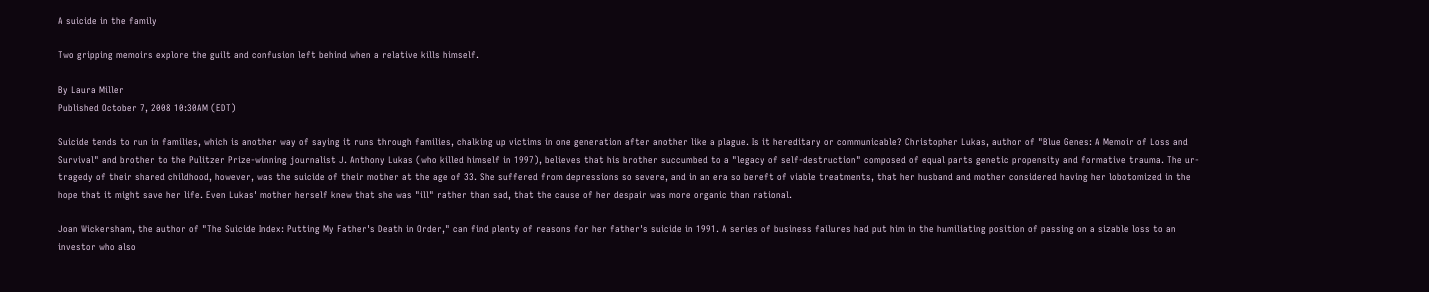A suicide in the family

Two gripping memoirs explore the guilt and confusion left behind when a relative kills himself.

By Laura Miller
Published October 7, 2008 10:30AM (EDT)

Suicide tends to run in families, which is another way of saying it runs through families, chalking up victims in one generation after another like a plague. Is it hereditary or communicable? Christopher Lukas, author of "Blue Genes: A Memoir of Loss and Survival" and brother to the Pulitzer Prize-winning journalist J. Anthony Lukas (who killed himself in 1997), believes that his brother succumbed to a "legacy of self-destruction" composed of equal parts genetic propensity and formative trauma. The ur-tragedy of their shared childhood, however, was the suicide of their mother at the age of 33. She suffered from depressions so severe, and in an era so bereft of viable treatments, that her husband and mother considered having her lobotomized in the hope that it might save her life. Even Lukas' mother herself knew that she was "ill" rather than sad, that the cause of her despair was more organic than rational.

Joan Wickersham, the author of "The Suicide Index: Putting My Father's Death in Order," can find plenty of reasons for her father's suicide in 1991. A series of business failures had put him in the humiliating position of passing on a sizable loss to an investor who also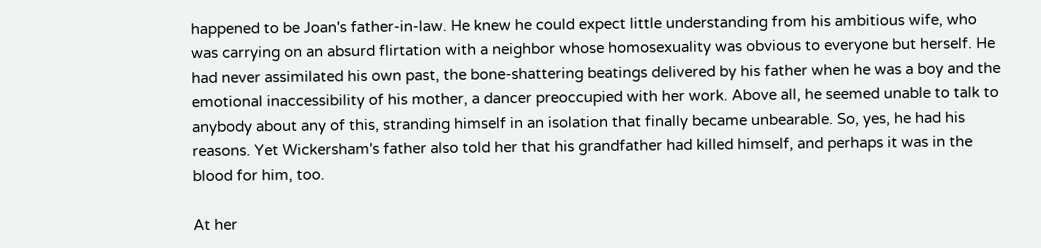happened to be Joan's father-in-law. He knew he could expect little understanding from his ambitious wife, who was carrying on an absurd flirtation with a neighbor whose homosexuality was obvious to everyone but herself. He had never assimilated his own past, the bone-shattering beatings delivered by his father when he was a boy and the emotional inaccessibility of his mother, a dancer preoccupied with her work. Above all, he seemed unable to talk to anybody about any of this, stranding himself in an isolation that finally became unbearable. So, yes, he had his reasons. Yet Wickersham's father also told her that his grandfather had killed himself, and perhaps it was in the blood for him, too.

At her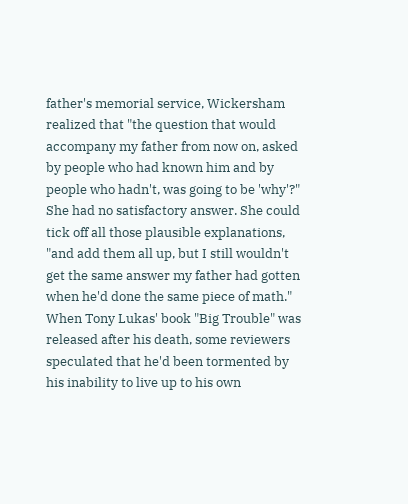father's memorial service, Wickersham realized that "the question that would accompany my father from now on, asked by people who had known him and by people who hadn't, was going to be 'why'?" She had no satisfactory answer. She could tick off all those plausible explanations, "and add them all up, but I still wouldn't get the same answer my father had gotten when he'd done the same piece of math." When Tony Lukas' book "Big Trouble" was released after his death, some reviewers speculated that he'd been tormented by his inability to live up to his own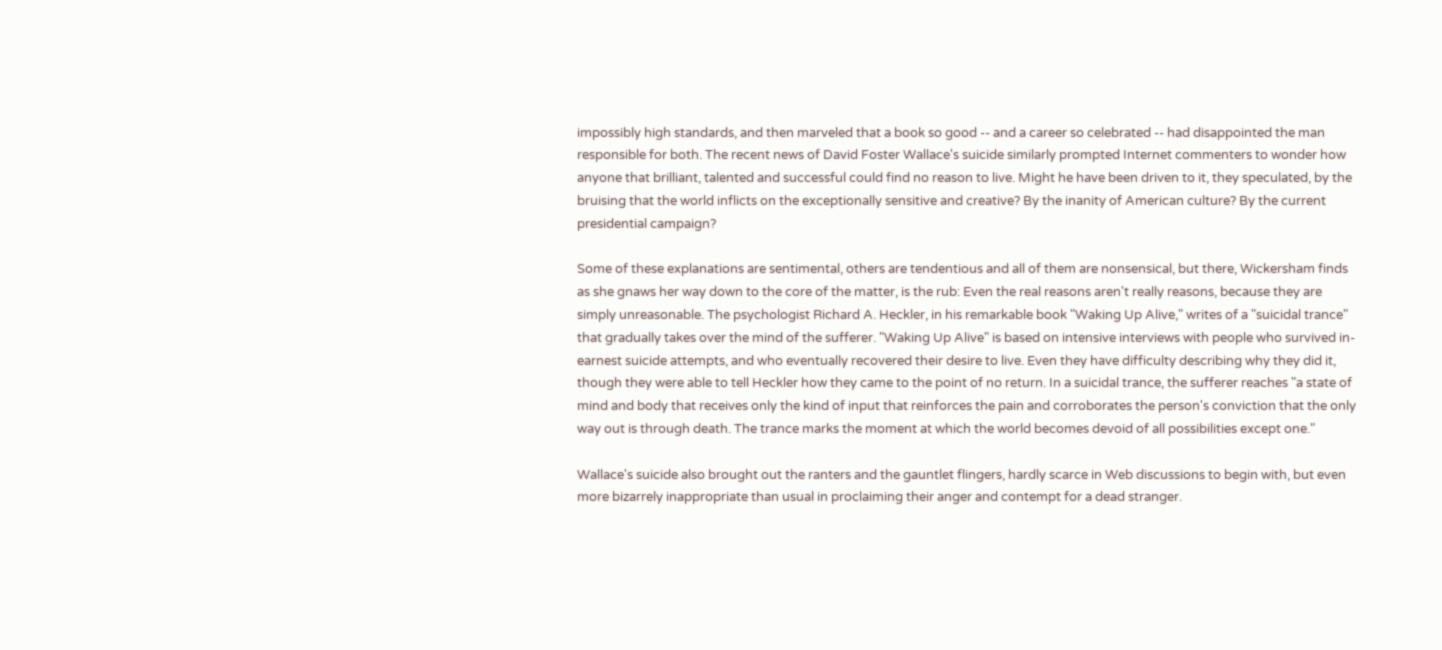impossibly high standards, and then marveled that a book so good -- and a career so celebrated -- had disappointed the man responsible for both. The recent news of David Foster Wallace's suicide similarly prompted Internet commenters to wonder how anyone that brilliant, talented and successful could find no reason to live. Might he have been driven to it, they speculated, by the bruising that the world inflicts on the exceptionally sensitive and creative? By the inanity of American culture? By the current presidential campaign?

Some of these explanations are sentimental, others are tendentious and all of them are nonsensical, but there, Wickersham finds as she gnaws her way down to the core of the matter, is the rub: Even the real reasons aren't really reasons, because they are simply unreasonable. The psychologist Richard A. Heckler, in his remarkable book "Waking Up Alive," writes of a "suicidal trance" that gradually takes over the mind of the sufferer. "Waking Up Alive" is based on intensive interviews with people who survived in-earnest suicide attempts, and who eventually recovered their desire to live. Even they have difficulty describing why they did it, though they were able to tell Heckler how they came to the point of no return. In a suicidal trance, the sufferer reaches "a state of mind and body that receives only the kind of input that reinforces the pain and corroborates the person's conviction that the only way out is through death. The trance marks the moment at which the world becomes devoid of all possibilities except one."

Wallace's suicide also brought out the ranters and the gauntlet flingers, hardly scarce in Web discussions to begin with, but even more bizarrely inappropriate than usual in proclaiming their anger and contempt for a dead stranger.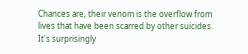Chances are, their venom is the overflow from lives that have been scarred by other suicides. It's surprisingly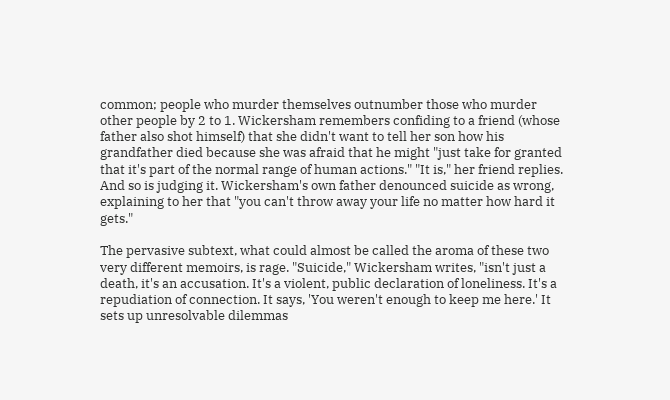common; people who murder themselves outnumber those who murder other people by 2 to 1. Wickersham remembers confiding to a friend (whose father also shot himself) that she didn't want to tell her son how his grandfather died because she was afraid that he might "just take for granted that it's part of the normal range of human actions." "It is," her friend replies. And so is judging it. Wickersham's own father denounced suicide as wrong, explaining to her that "you can't throw away your life no matter how hard it gets."

The pervasive subtext, what could almost be called the aroma of these two very different memoirs, is rage. "Suicide," Wickersham writes, "isn't just a death, it's an accusation. It's a violent, public declaration of loneliness. It's a repudiation of connection. It says, 'You weren't enough to keep me here.' It sets up unresolvable dilemmas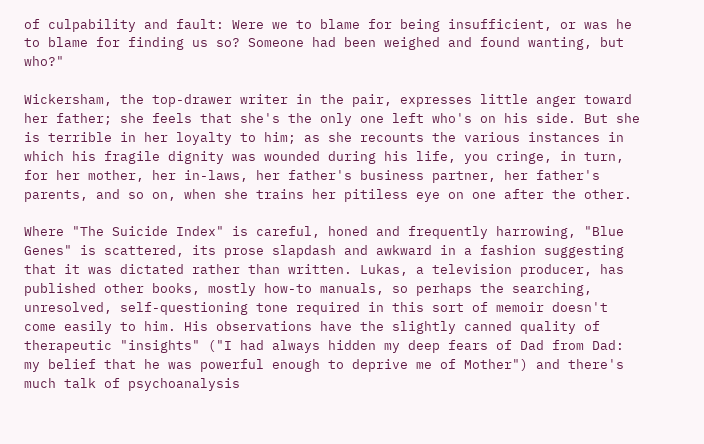of culpability and fault: Were we to blame for being insufficient, or was he to blame for finding us so? Someone had been weighed and found wanting, but who?"

Wickersham, the top-drawer writer in the pair, expresses little anger toward her father; she feels that she's the only one left who's on his side. But she is terrible in her loyalty to him; as she recounts the various instances in which his fragile dignity was wounded during his life, you cringe, in turn, for her mother, her in-laws, her father's business partner, her father's parents, and so on, when she trains her pitiless eye on one after the other.

Where "The Suicide Index" is careful, honed and frequently harrowing, "Blue Genes" is scattered, its prose slapdash and awkward in a fashion suggesting that it was dictated rather than written. Lukas, a television producer, has published other books, mostly how-to manuals, so perhaps the searching, unresolved, self-questioning tone required in this sort of memoir doesn't come easily to him. His observations have the slightly canned quality of therapeutic "insights" ("I had always hidden my deep fears of Dad from Dad: my belief that he was powerful enough to deprive me of Mother") and there's much talk of psychoanalysis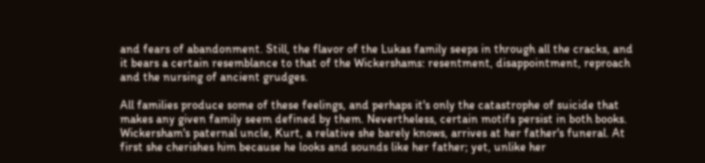and fears of abandonment. Still, the flavor of the Lukas family seeps in through all the cracks, and it bears a certain resemblance to that of the Wickershams: resentment, disappointment, reproach and the nursing of ancient grudges.

All families produce some of these feelings, and perhaps it's only the catastrophe of suicide that makes any given family seem defined by them. Nevertheless, certain motifs persist in both books. Wickersham's paternal uncle, Kurt, a relative she barely knows, arrives at her father's funeral. At first she cherishes him because he looks and sounds like her father; yet, unlike her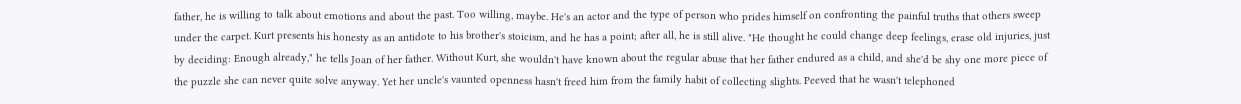father, he is willing to talk about emotions and about the past. Too willing, maybe. He's an actor and the type of person who prides himself on confronting the painful truths that others sweep under the carpet. Kurt presents his honesty as an antidote to his brother's stoicism, and he has a point; after all, he is still alive. "He thought he could change deep feelings, erase old injuries, just by deciding: Enough already," he tells Joan of her father. Without Kurt, she wouldn't have known about the regular abuse that her father endured as a child, and she'd be shy one more piece of the puzzle she can never quite solve anyway. Yet her uncle's vaunted openness hasn't freed him from the family habit of collecting slights. Peeved that he wasn't telephoned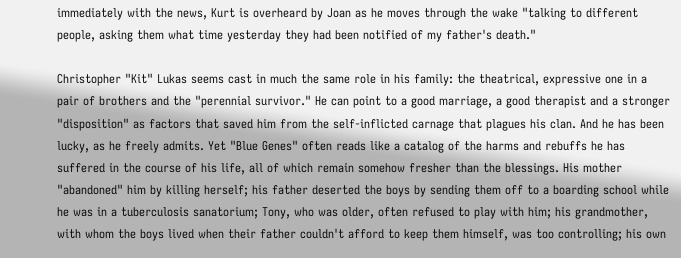immediately with the news, Kurt is overheard by Joan as he moves through the wake "talking to different people, asking them what time yesterday they had been notified of my father's death."

Christopher "Kit" Lukas seems cast in much the same role in his family: the theatrical, expressive one in a pair of brothers and the "perennial survivor." He can point to a good marriage, a good therapist and a stronger "disposition" as factors that saved him from the self-inflicted carnage that plagues his clan. And he has been lucky, as he freely admits. Yet "Blue Genes" often reads like a catalog of the harms and rebuffs he has suffered in the course of his life, all of which remain somehow fresher than the blessings. His mother "abandoned" him by killing herself; his father deserted the boys by sending them off to a boarding school while he was in a tuberculosis sanatorium; Tony, who was older, often refused to play with him; his grandmother, with whom the boys lived when their father couldn't afford to keep them himself, was too controlling; his own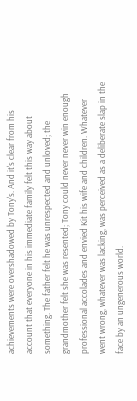achievements were overshadowed by Tony's. And it's clear from his account that everyone in his immediate family felt this way about something. The father felt he was unrespected and unloved; the grandmother felt she was resented; Tony could never never win enough professional accolades and envied Kit his wife and children. Whatever went wrong, whatever was lacking, was perceived as a deliberate slap in the face by an ungenerous world.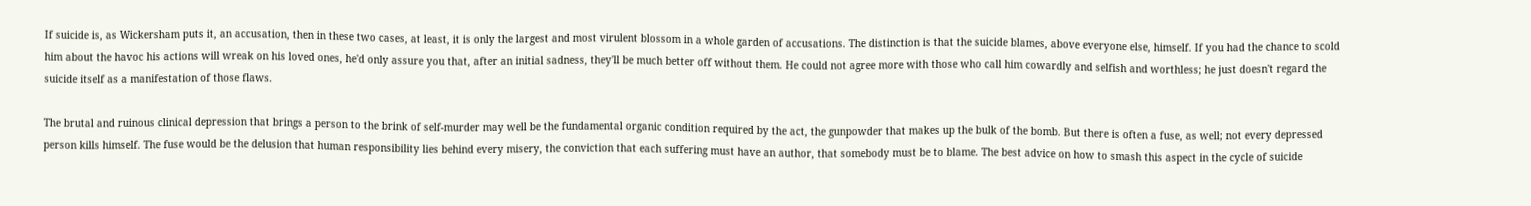If suicide is, as Wickersham puts it, an accusation, then in these two cases, at least, it is only the largest and most virulent blossom in a whole garden of accusations. The distinction is that the suicide blames, above everyone else, himself. If you had the chance to scold him about the havoc his actions will wreak on his loved ones, he'd only assure you that, after an initial sadness, they'll be much better off without them. He could not agree more with those who call him cowardly and selfish and worthless; he just doesn't regard the suicide itself as a manifestation of those flaws.

The brutal and ruinous clinical depression that brings a person to the brink of self-murder may well be the fundamental organic condition required by the act, the gunpowder that makes up the bulk of the bomb. But there is often a fuse, as well; not every depressed person kills himself. The fuse would be the delusion that human responsibility lies behind every misery, the conviction that each suffering must have an author, that somebody must be to blame. The best advice on how to smash this aspect in the cycle of suicide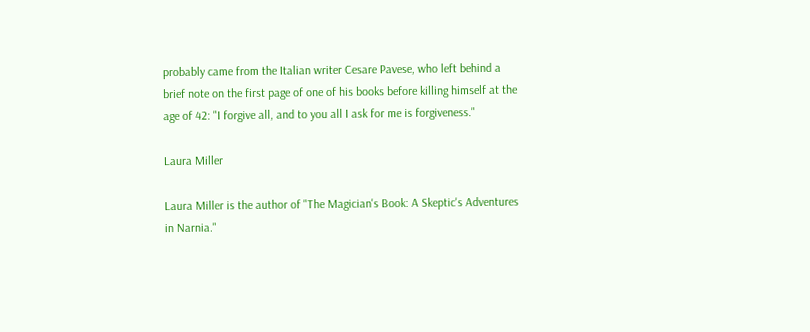probably came from the Italian writer Cesare Pavese, who left behind a brief note on the first page of one of his books before killing himself at the age of 42: "I forgive all, and to you all I ask for me is forgiveness."

Laura Miller

Laura Miller is the author of "The Magician's Book: A Skeptic's Adventures in Narnia."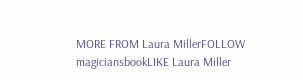MORE FROM Laura MillerFOLLOW magiciansbookLIKE Laura Miller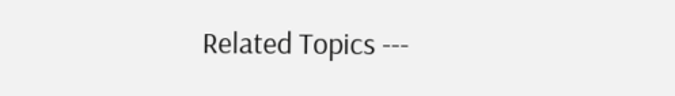Related Topics ---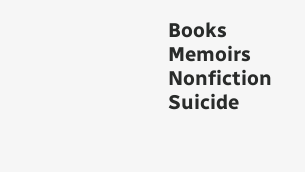Books Memoirs Nonfiction Suicide